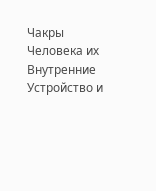Чакры Человека их Внутренние Устройство и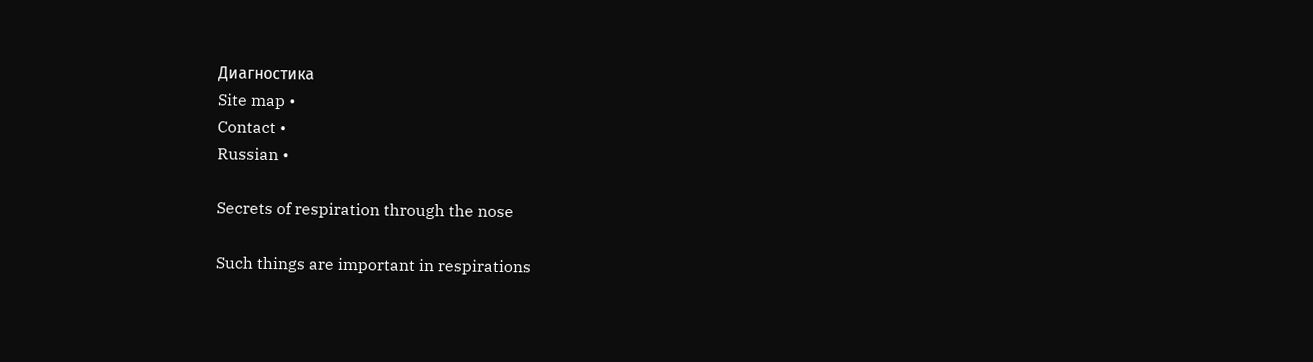Диагностика
Site map •
Contact •
Russian •

Secrets of respiration through the nose

Such things are important in respirations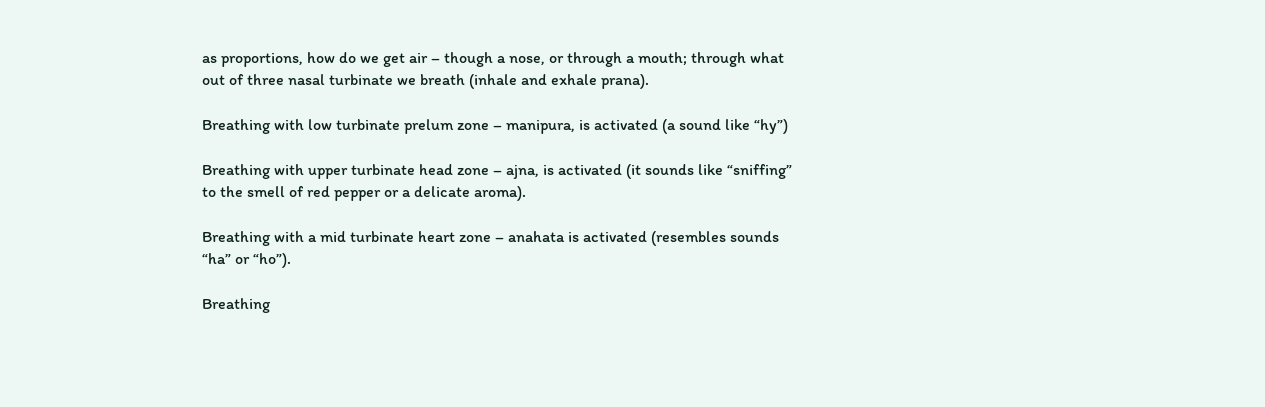as proportions, how do we get air – though a nose, or through a mouth; through what out of three nasal turbinate we breath (inhale and exhale prana).

Breathing with low turbinate prelum zone – manipura, is activated (a sound like “hy”)

Breathing with upper turbinate head zone – ajna, is activated (it sounds like “sniffing” to the smell of red pepper or a delicate aroma).

Breathing with a mid turbinate heart zone – anahata is activated (resembles sounds “ha” or “ho”).

Breathing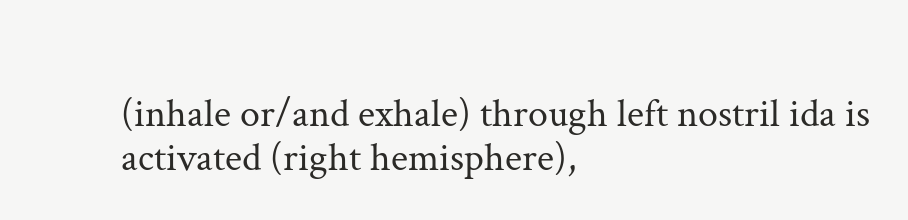(inhale or/and exhale) through left nostril ida is activated (right hemisphere),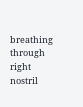breathing through right nostril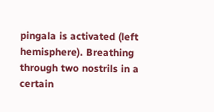pingala is activated (left hemisphere). Breathing through two nostrils in a certain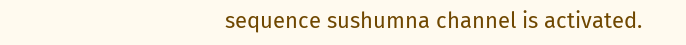sequence sushumna channel is activated.